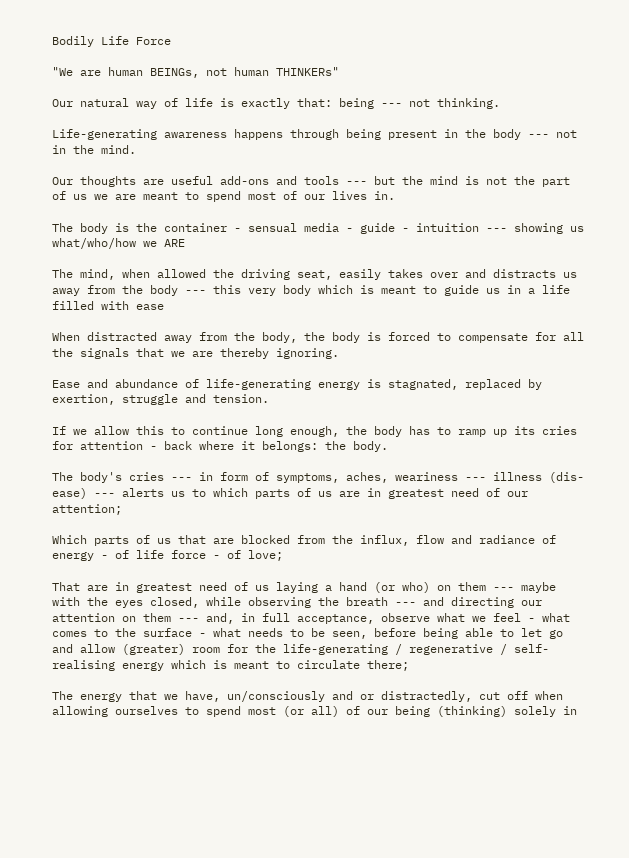Bodily Life Force

"We are human BEINGs, not human THINKERs"

Our natural way of life is exactly that: being --- not thinking.

Life-generating awareness happens through being present in the body --- not in the mind.

Our thoughts are useful add-ons and tools --- but the mind is not the part of us we are meant to spend most of our lives in.

The body is the container - sensual media - guide - intuition --- showing us what/who/how we ARE

The mind, when allowed the driving seat, easily takes over and distracts us away from the body --- this very body which is meant to guide us in a life filled with ease

When distracted away from the body, the body is forced to compensate for all the signals that we are thereby ignoring.

Ease and abundance of life-generating energy is stagnated, replaced by exertion, struggle and tension.

If we allow this to continue long enough, the body has to ramp up its cries for attention - back where it belongs: the body.

The body's cries --- in form of symptoms, aches, weariness --- illness (dis-ease) --- alerts us to which parts of us are in greatest need of our attention;

Which parts of us that are blocked from the influx, flow and radiance of energy - of life force - of love;

That are in greatest need of us laying a hand (or who) on them --- maybe with the eyes closed, while observing the breath --- and directing our attention on them --- and, in full acceptance, observe what we feel - what comes to the surface - what needs to be seen, before being able to let go and allow (greater) room for the life-generating / regenerative / self-realising energy which is meant to circulate there;

The energy that we have, un/consciously and or distractedly, cut off when allowing ourselves to spend most (or all) of our being (thinking) solely in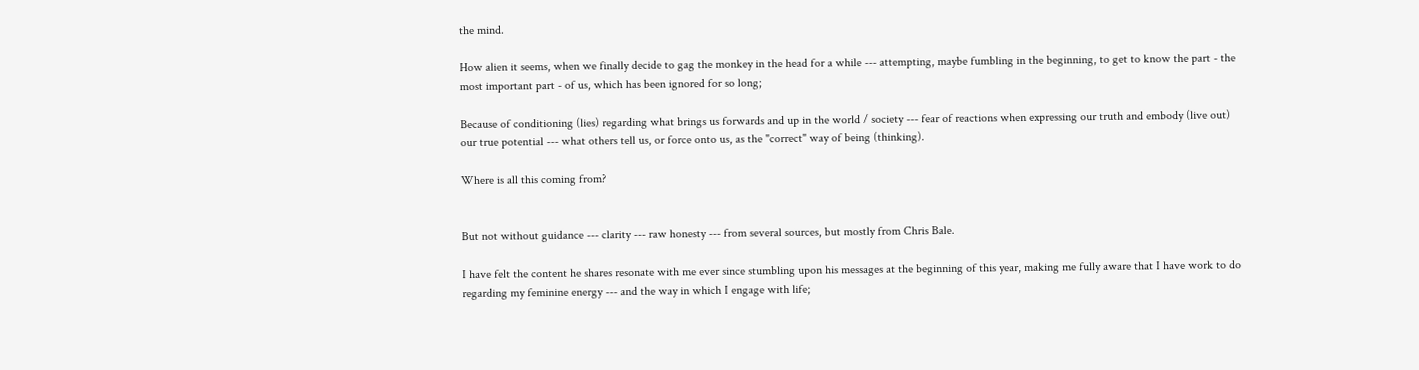the mind.

How alien it seems, when we finally decide to gag the monkey in the head for a while --- attempting, maybe fumbling in the beginning, to get to know the part - the most important part - of us, which has been ignored for so long;

Because of conditioning (lies) regarding what brings us forwards and up in the world / society --- fear of reactions when expressing our truth and embody (live out) our true potential --- what others tell us, or force onto us, as the "correct" way of being (thinking).

Where is all this coming from?


But not without guidance --- clarity --- raw honesty --- from several sources, but mostly from Chris Bale.

I have felt the content he shares resonate with me ever since stumbling upon his messages at the beginning of this year, making me fully aware that I have work to do regarding my feminine energy --- and the way in which I engage with life;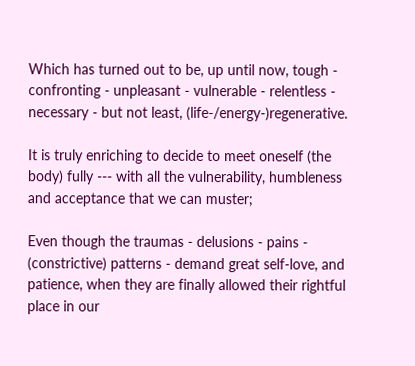Which has turned out to be, up until now, tough - confronting - unpleasant - vulnerable - relentless - necessary - but not least, (life-/energy-)regenerative.

It is truly enriching to decide to meet oneself (the body) fully --- with all the vulnerability, humbleness and acceptance that we can muster;

Even though the traumas - delusions - pains - (constrictive) patterns - demand great self-love, and patience, when they are finally allowed their rightful place in our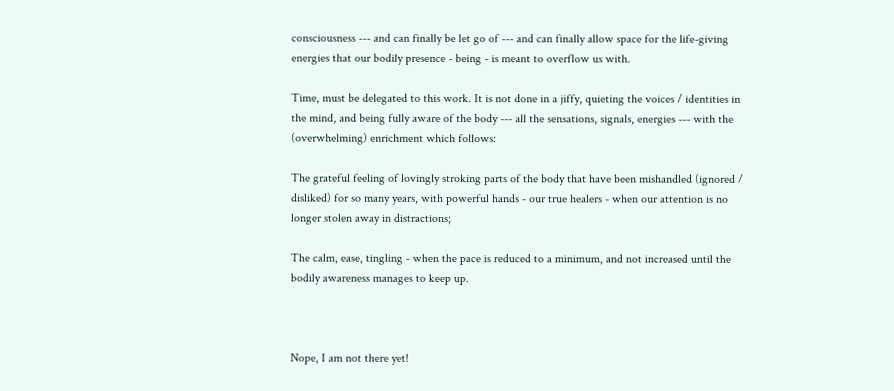consciousness --- and can finally be let go of --- and can finally allow space for the life-giving energies that our bodily presence - being - is meant to overflow us with.

Time, must be delegated to this work. It is not done in a jiffy, quieting the voices / identities in the mind, and being fully aware of the body --- all the sensations, signals, energies --- with the (overwhelming) enrichment which follows:

The grateful feeling of lovingly stroking parts of the body that have been mishandled (ignored / disliked) for so many years, with powerful hands - our true healers - when our attention is no longer stolen away in distractions;

The calm, ease, tingling - when the pace is reduced to a minimum, and not increased until the bodily awareness manages to keep up.



Nope, I am not there yet!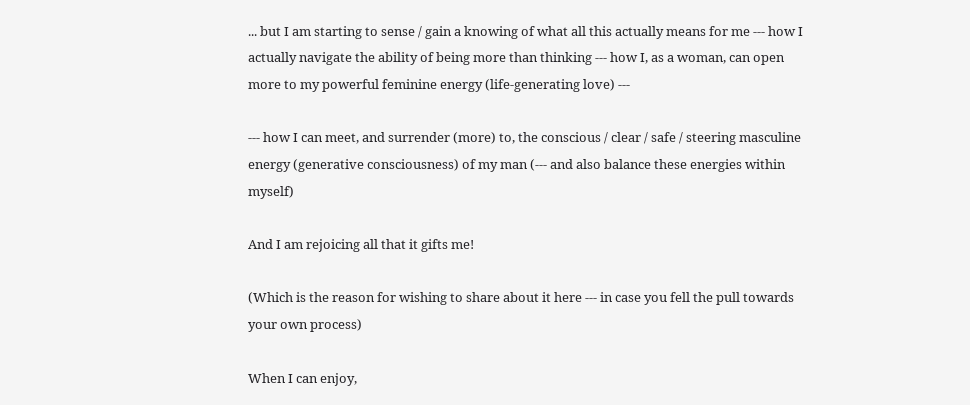... but I am starting to sense / gain a knowing of what all this actually means for me --- how I actually navigate the ability of being more than thinking --- how I, as a woman, can open more to my powerful feminine energy (life-generating love) ---

--- how I can meet, and surrender (more) to, the conscious / clear / safe / steering masculine energy (generative consciousness) of my man (--- and also balance these energies within myself)

And I am rejoicing all that it gifts me!

(Which is the reason for wishing to share about it here --- in case you fell the pull towards your own process)

When I can enjoy,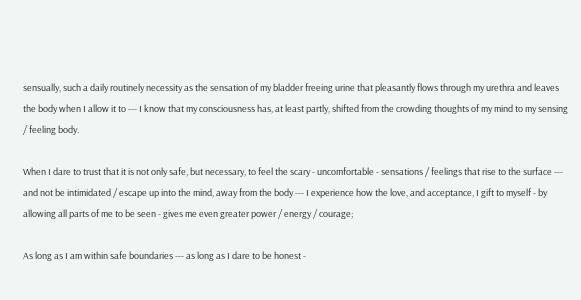sensually, such a daily routinely necessity as the sensation of my bladder freeing urine that pleasantly flows through my urethra and leaves the body when I allow it to --- I know that my consciousness has, at least partly, shifted from the crowding thoughts of my mind to my sensing / feeling body.

When I dare to trust that it is not only safe, but necessary, to feel the scary - uncomfortable - sensations / feelings that rise to the surface --- and not be intimidated / escape up into the mind, away from the body --- I experience how the love, and acceptance, I gift to myself - by allowing all parts of me to be seen - gives me even greater power / energy / courage;

As long as I am within safe boundaries --- as long as I dare to be honest -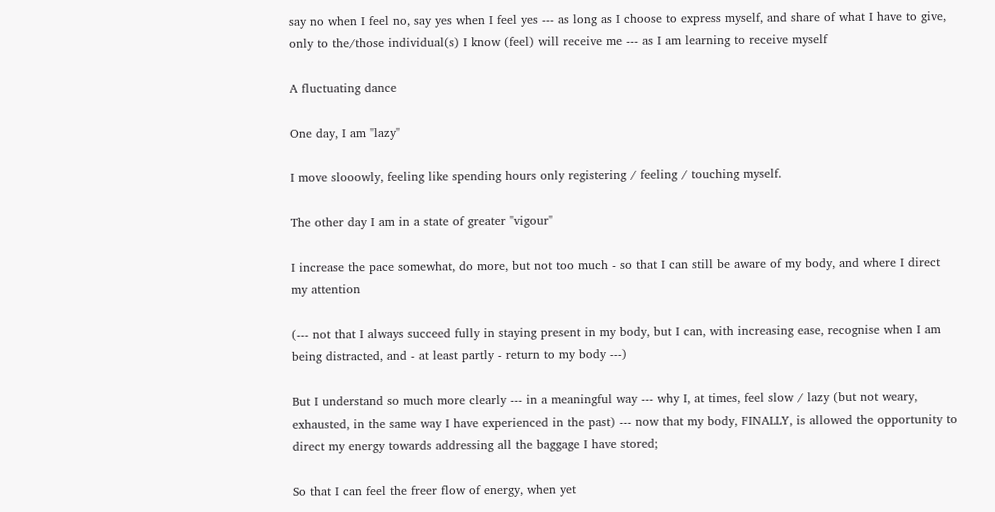say no when I feel no, say yes when I feel yes --- as long as I choose to express myself, and share of what I have to give, only to the/those individual(s) I know (feel) will receive me --- as I am learning to receive myself

A fluctuating dance

One day, I am "lazy"

I move slooowly, feeling like spending hours only registering / feeling / touching myself.

The other day I am in a state of greater "vigour"

I increase the pace somewhat, do more, but not too much - so that I can still be aware of my body, and where I direct my attention

(--- not that I always succeed fully in staying present in my body, but I can, with increasing ease, recognise when I am being distracted, and - at least partly - return to my body ---)

But I understand so much more clearly --- in a meaningful way --- why I, at times, feel slow / lazy (but not weary, exhausted, in the same way I have experienced in the past) --- now that my body, FINALLY, is allowed the opportunity to direct my energy towards addressing all the baggage I have stored;

So that I can feel the freer flow of energy, when yet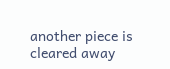another piece is cleared away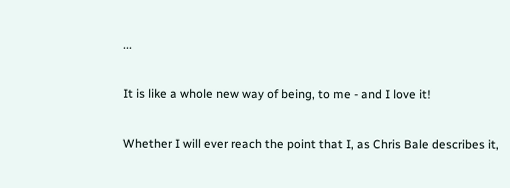...

It is like a whole new way of being, to me - and I love it!

Whether I will ever reach the point that I, as Chris Bale describes it,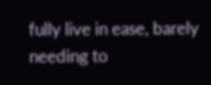fully live in ease, barely needing to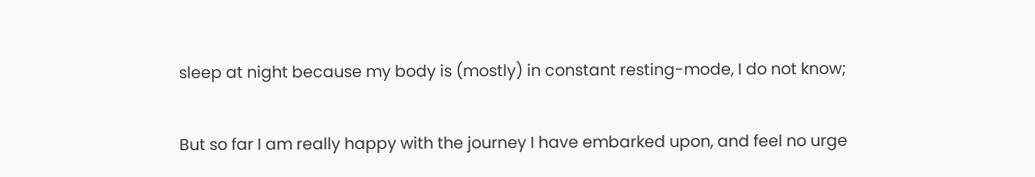sleep at night because my body is (mostly) in constant resting-mode, I do not know;

But so far I am really happy with the journey I have embarked upon, and feel no urge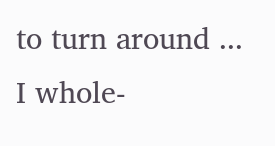to turn around ... I whole-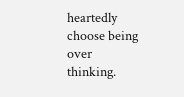heartedly choose being over thinking.